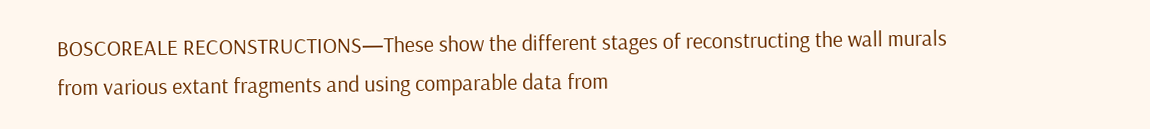BOSCOREALE RECONSTRUCTIONS—These show the different stages of reconstructing the wall murals from various extant fragments and using comparable data from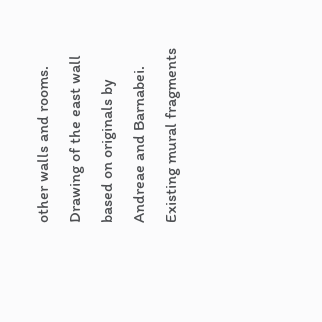other walls and rooms.
Drawing of the east wall based on originals by Andreae and Barnabei.
Existing mural fragments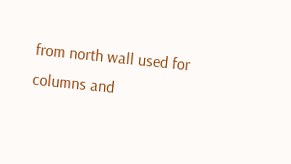from north wall used for columns and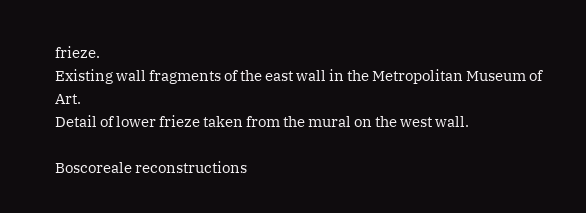frieze.
Existing wall fragments of the east wall in the Metropolitan Museum of Art.
Detail of lower frieze taken from the mural on the west wall.

Boscoreale reconstructions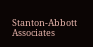Stanton-Abbott Associates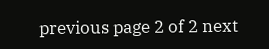previous page 2 of 2 next